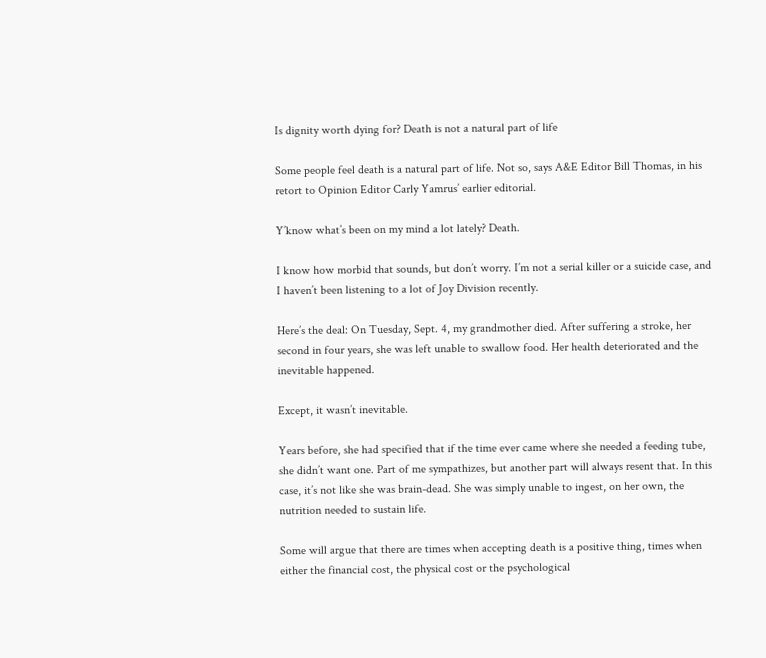Is dignity worth dying for? Death is not a natural part of life

Some people feel death is a natural part of life. Not so, says A&E Editor Bill Thomas, in his retort to Opinion Editor Carly Yamrus’ earlier editorial.

Y’know what’s been on my mind a lot lately? Death.

I know how morbid that sounds, but don’t worry. I’m not a serial killer or a suicide case, and I haven’t been listening to a lot of Joy Division recently.

Here’s the deal: On Tuesday, Sept. 4, my grandmother died. After suffering a stroke, her second in four years, she was left unable to swallow food. Her health deteriorated and the inevitable happened.

Except, it wasn’t inevitable.

Years before, she had specified that if the time ever came where she needed a feeding tube, she didn’t want one. Part of me sympathizes, but another part will always resent that. In this case, it’s not like she was brain-dead. She was simply unable to ingest, on her own, the nutrition needed to sustain life.

Some will argue that there are times when accepting death is a positive thing, times when either the financial cost, the physical cost or the psychological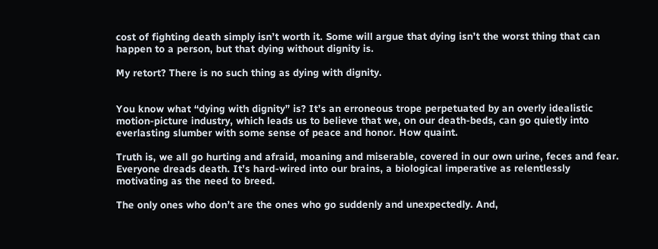cost of fighting death simply isn’t worth it. Some will argue that dying isn’t the worst thing that can happen to a person, but that dying without dignity is.

My retort? There is no such thing as dying with dignity.


You know what “dying with dignity” is? It’s an erroneous trope perpetuated by an overly idealistic motion-picture industry, which leads us to believe that we, on our death-beds, can go quietly into everlasting slumber with some sense of peace and honor. How quaint.

Truth is, we all go hurting and afraid, moaning and miserable, covered in our own urine, feces and fear. Everyone dreads death. It’s hard-wired into our brains, a biological imperative as relentlessly motivating as the need to breed.

The only ones who don’t are the ones who go suddenly and unexpectedly. And,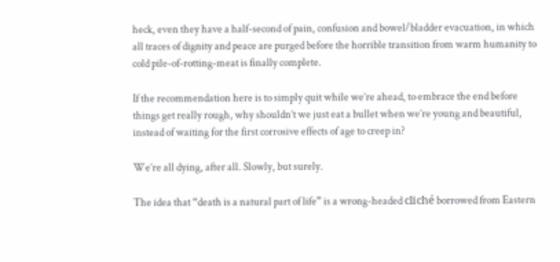heck, even they have a half-second of pain, confusion and bowel/bladder evacuation, in which all traces of dignity and peace are purged before the horrible transition from warm humanity to cold pile-of-rotting-meat is finally complete.

If the recommendation here is to simply quit while we’re ahead, to embrace the end before things get really rough, why shouldn’t we just eat a bullet when we’re young and beautiful, instead of waiting for the first corrosive effects of age to creep in?

We’re all dying, after all. Slowly, but surely.

The idea that “death is a natural part of life” is a wrong-headed cliché borrowed from Eastern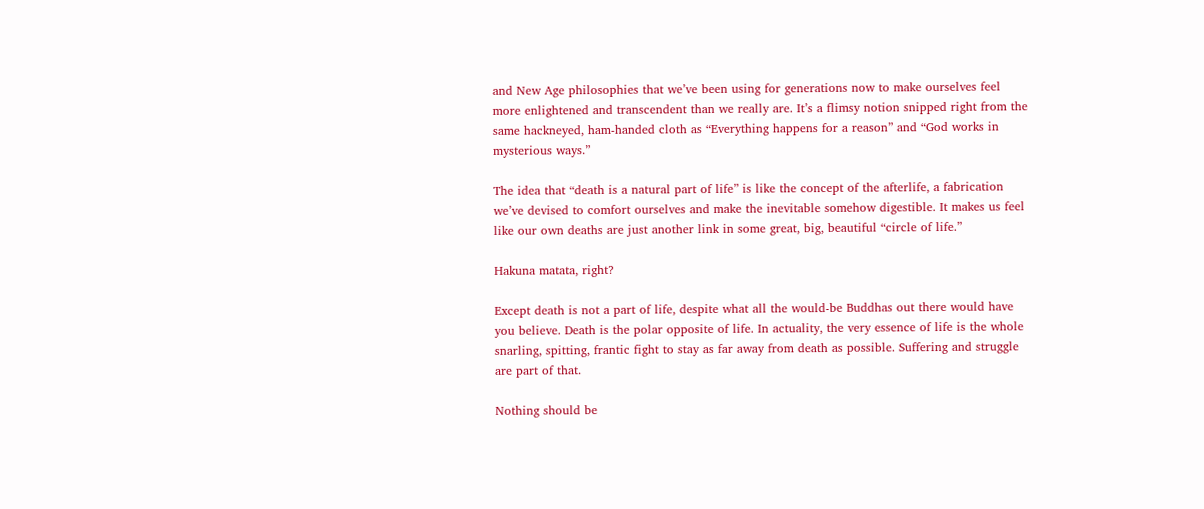and New Age philosophies that we’ve been using for generations now to make ourselves feel more enlightened and transcendent than we really are. It’s a flimsy notion snipped right from the same hackneyed, ham-handed cloth as “Everything happens for a reason” and “God works in mysterious ways.”

The idea that “death is a natural part of life” is like the concept of the afterlife, a fabrication we’ve devised to comfort ourselves and make the inevitable somehow digestible. It makes us feel like our own deaths are just another link in some great, big, beautiful “circle of life.”

Hakuna matata, right?

Except death is not a part of life, despite what all the would-be Buddhas out there would have you believe. Death is the polar opposite of life. In actuality, the very essence of life is the whole snarling, spitting, frantic fight to stay as far away from death as possible. Suffering and struggle are part of that.

Nothing should be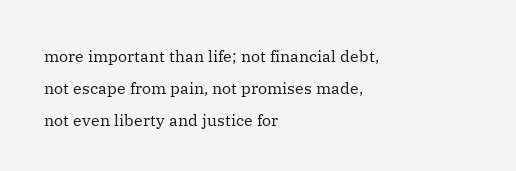more important than life; not financial debt, not escape from pain, not promises made, not even liberty and justice for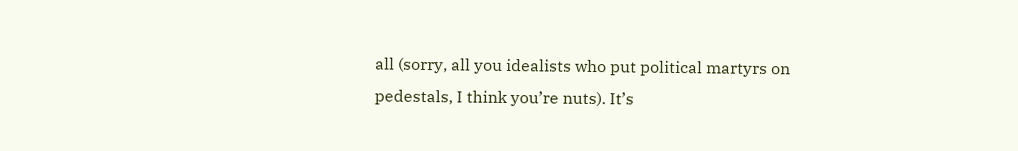all (sorry, all you idealists who put political martyrs on pedestals, I think you’re nuts). It’s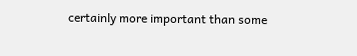certainly more important than some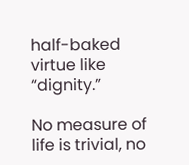half-baked virtue like “dignity.”

No measure of life is trivial, no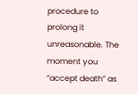procedure to prolong it unreasonable. The moment you “accept death” as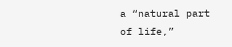a “natural part of life,”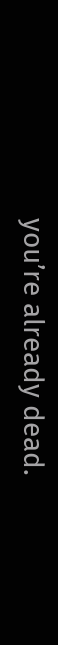you’re already dead.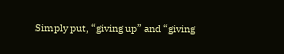Simply put, “giving up” and “giving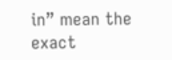in” mean the exact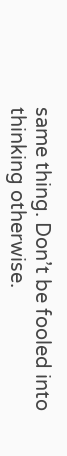same thing. Don’t be fooled into thinking otherwise.